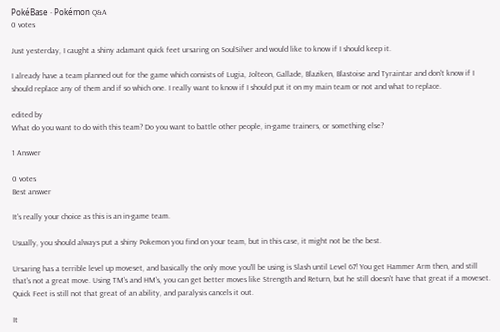PokéBase - Pokémon Q&A
0 votes

Just yesterday, I caught a shiny adamant quick feet ursaring on SoulSilver and would like to know if I should keep it.

I already have a team planned out for the game which consists of Lugia, Jolteon, Gallade, Blaziken, Blastoise and Tyraintar and don't know if I should replace any of them and if so which one. I really want to know if I should put it on my main team or not and what to replace.

edited by
What do you want to do with this team? Do you want to battle other people, in-game trainers, or something else?

1 Answer

0 votes
Best answer

It's really your choice as this is an in-game team.

Usually, you should always put a shiny Pokemon you find on your team, but in this case, it might not be the best.

Ursaring has a terrible level up moveset, and basically the only move you'll be using is Slash until Level 67! You get Hammer Arm then, and still that's not a great move. Using TM's and HM's, you can get better moves like Strength and Return, but he still doesn't have that great if a moveset. Quick Feet is still not that great of an ability, and paralysis cancels it out.

It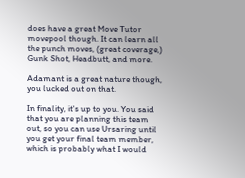does have a great Move Tutor movepool though. It can learn all the punch moves, (great coverage,) Gunk Shot, Headbutt, and more.

Adamant is a great nature though, you lucked out on that.

In finality, it's up to you. You said that you are planning this team out, so you can use Ursaring until you get your final team member, which is probably what I would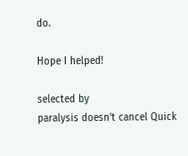do.

Hope I helped!

selected by
paralysis doesn't cancel Quick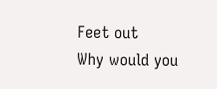Feet out
Why would you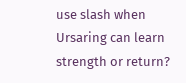use slash when Ursaring can learn strength or return?